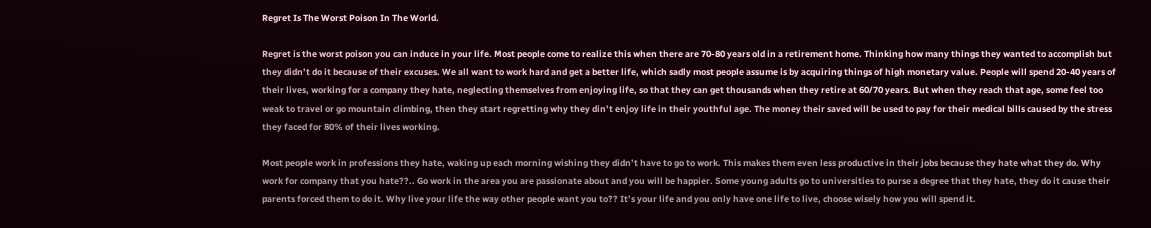Regret Is The Worst Poison In The World.

Regret is the worst poison you can induce in your life. Most people come to realize this when there are 70-80 years old in a retirement home. Thinking how many things they wanted to accomplish but they didn’t do it because of their excuses. We all want to work hard and get a better life, which sadly most people assume is by acquiring things of high monetary value. People will spend 20-40 years of their lives, working for a company they hate, neglecting themselves from enjoying life, so that they can get thousands when they retire at 60/70 years. But when they reach that age, some feel too weak to travel or go mountain climbing, then they start regretting why they din’t enjoy life in their youthful age. The money their saved will be used to pay for their medical bills caused by the stress they faced for 80% of their lives working.

Most people work in professions they hate, waking up each morning wishing they didn’t have to go to work. This makes them even less productive in their jobs because they hate what they do. Why work for company that you hate??.. Go work in the area you are passionate about and you will be happier. Some young adults go to universities to purse a degree that they hate, they do it cause their parents forced them to do it. Why live your life the way other people want you to?? It’s your life and you only have one life to live, choose wisely how you will spend it.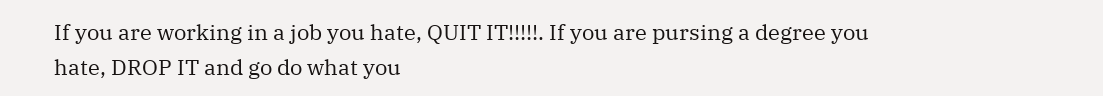If you are working in a job you hate, QUIT IT!!!!!. If you are pursing a degree you hate, DROP IT and go do what you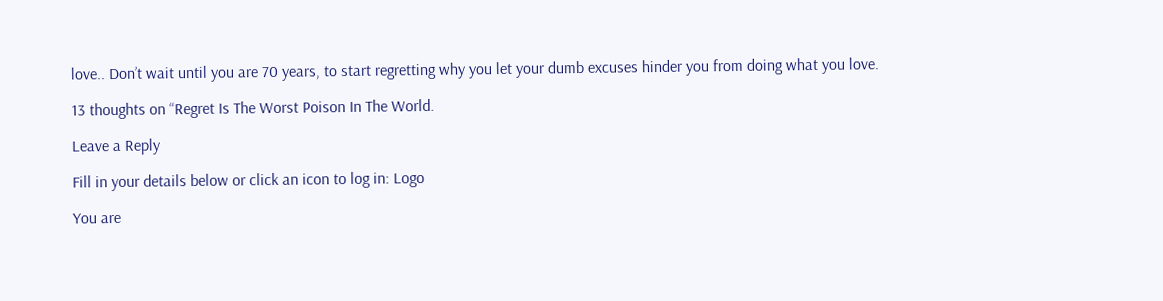love.. Don’t wait until you are 70 years, to start regretting why you let your dumb excuses hinder you from doing what you love.

13 thoughts on “Regret Is The Worst Poison In The World.

Leave a Reply

Fill in your details below or click an icon to log in: Logo

You are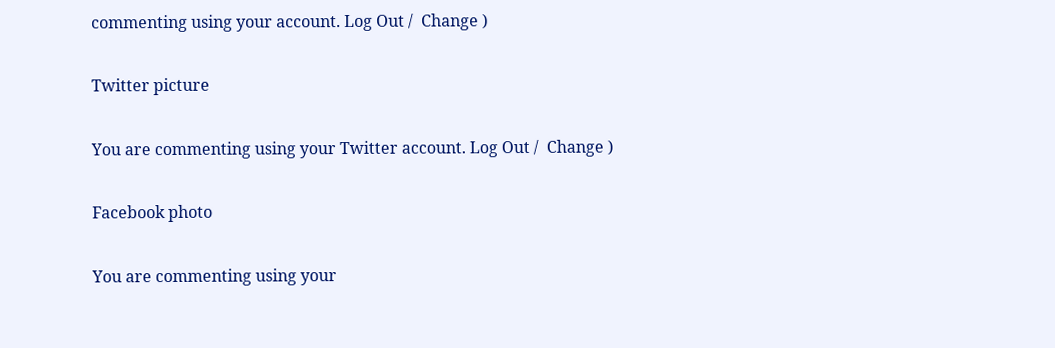commenting using your account. Log Out /  Change )

Twitter picture

You are commenting using your Twitter account. Log Out /  Change )

Facebook photo

You are commenting using your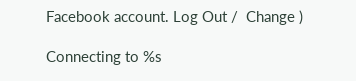Facebook account. Log Out /  Change )

Connecting to %s